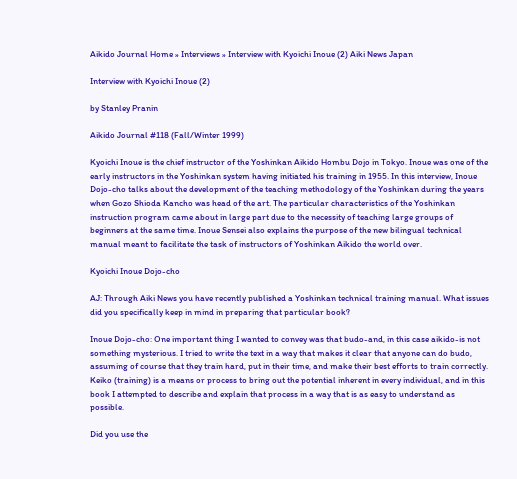Aikido Journal Home » Interviews » Interview with Kyoichi Inoue (2) Aiki News Japan

Interview with Kyoichi Inoue (2)

by Stanley Pranin

Aikido Journal #118 (Fall/Winter 1999)

Kyoichi Inoue is the chief instructor of the Yoshinkan Aikido Hombu Dojo in Tokyo. Inoue was one of the early instructors in the Yoshinkan system having initiated his training in 1955. In this interview, Inoue Dojo-cho talks about the development of the teaching methodology of the Yoshinkan during the years when Gozo Shioda Kancho was head of the art. The particular characteristics of the Yoshinkan instruction program came about in large part due to the necessity of teaching large groups of beginners at the same time. Inoue Sensei also explains the purpose of the new bilingual technical manual meant to facilitate the task of instructors of Yoshinkan Aikido the world over.

Kyoichi Inoue Dojo-cho

AJ: Through Aiki News you have recently published a Yoshinkan technical training manual. What issues did you specifically keep in mind in preparing that particular book?

Inoue Dojo-cho: One important thing I wanted to convey was that budo-and, in this case aikido-is not something mysterious. I tried to write the text in a way that makes it clear that anyone can do budo, assuming of course that they train hard, put in their time, and make their best efforts to train correctly. Keiko (training) is a means or process to bring out the potential inherent in every individual, and in this book I attempted to describe and explain that process in a way that is as easy to understand as possible.

Did you use the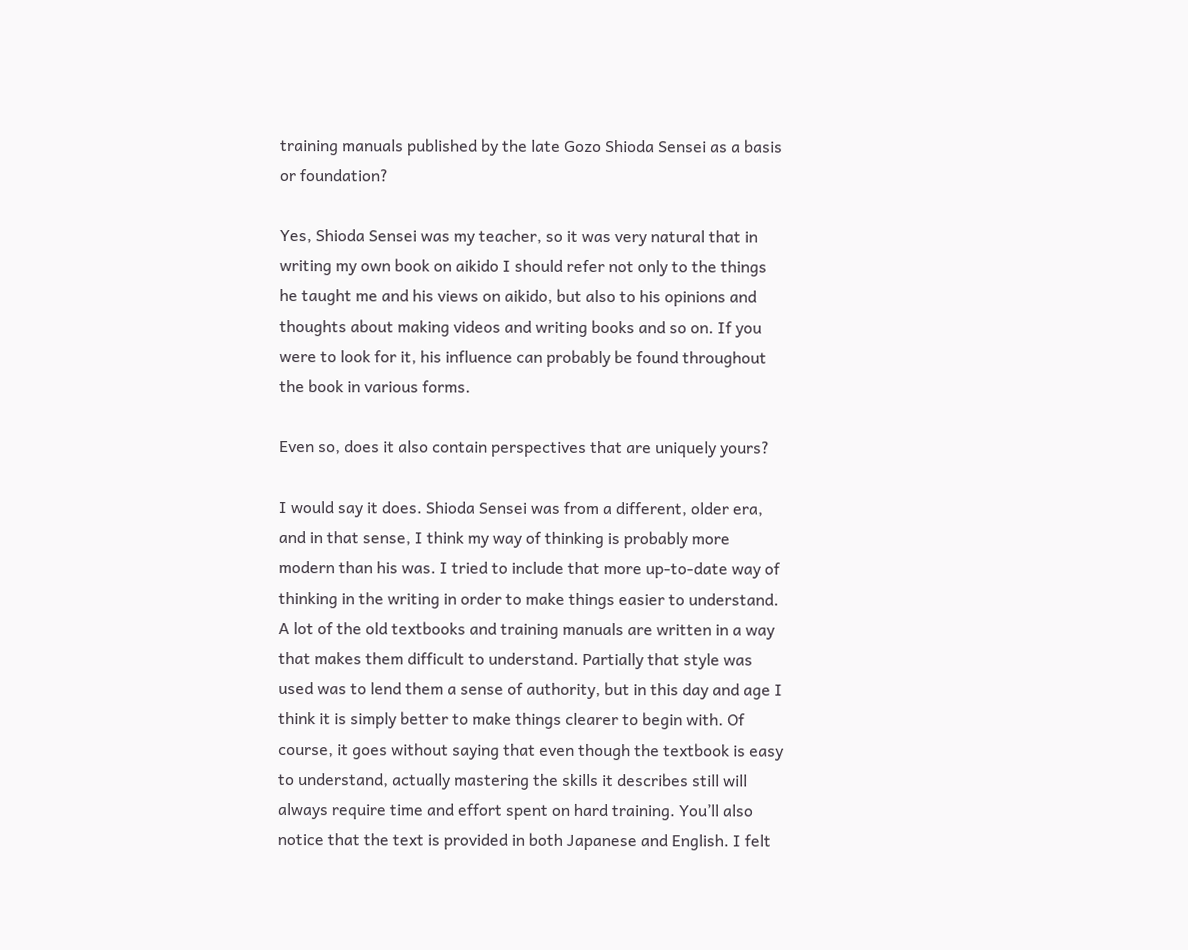training manuals published by the late Gozo Shioda Sensei as a basis or foundation?

Yes, Shioda Sensei was my teacher, so it was very natural that in writing my own book on aikido I should refer not only to the things he taught me and his views on aikido, but also to his opinions and thoughts about making videos and writing books and so on. If you were to look for it, his influence can probably be found throughout the book in various forms.

Even so, does it also contain perspectives that are uniquely yours?

I would say it does. Shioda Sensei was from a different, older era, and in that sense, I think my way of thinking is probably more modern than his was. I tried to include that more up-to-date way of thinking in the writing in order to make things easier to understand. A lot of the old textbooks and training manuals are written in a way that makes them difficult to understand. Partially that style was used was to lend them a sense of authority, but in this day and age I think it is simply better to make things clearer to begin with. Of course, it goes without saying that even though the textbook is easy to understand, actually mastering the skills it describes still will always require time and effort spent on hard training. You’ll also notice that the text is provided in both Japanese and English. I felt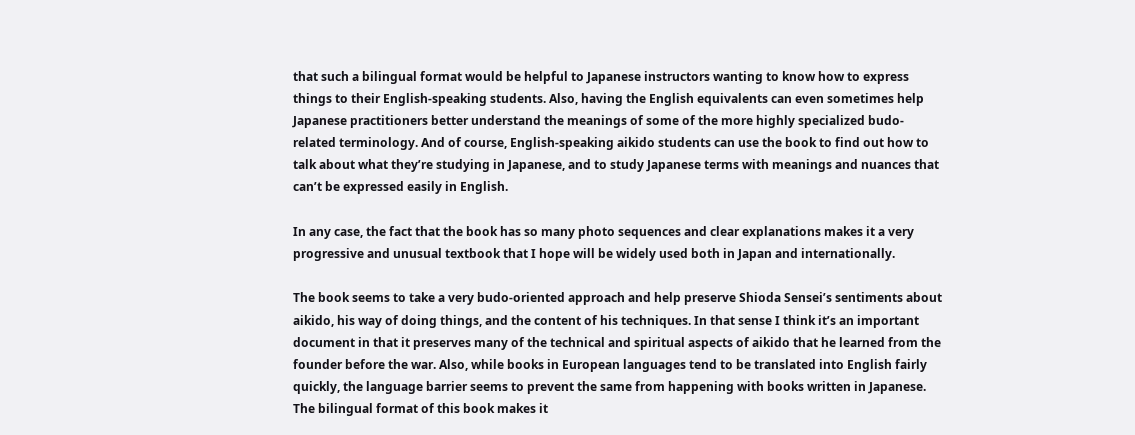that such a bilingual format would be helpful to Japanese instructors wanting to know how to express things to their English-speaking students. Also, having the English equivalents can even sometimes help Japanese practitioners better understand the meanings of some of the more highly specialized budo-related terminology. And of course, English-speaking aikido students can use the book to find out how to talk about what they’re studying in Japanese, and to study Japanese terms with meanings and nuances that can’t be expressed easily in English.

In any case, the fact that the book has so many photo sequences and clear explanations makes it a very progressive and unusual textbook that I hope will be widely used both in Japan and internationally.

The book seems to take a very budo-oriented approach and help preserve Shioda Sensei’s sentiments about aikido, his way of doing things, and the content of his techniques. In that sense I think it’s an important document in that it preserves many of the technical and spiritual aspects of aikido that he learned from the founder before the war. Also, while books in European languages tend to be translated into English fairly quickly, the language barrier seems to prevent the same from happening with books written in Japanese. The bilingual format of this book makes it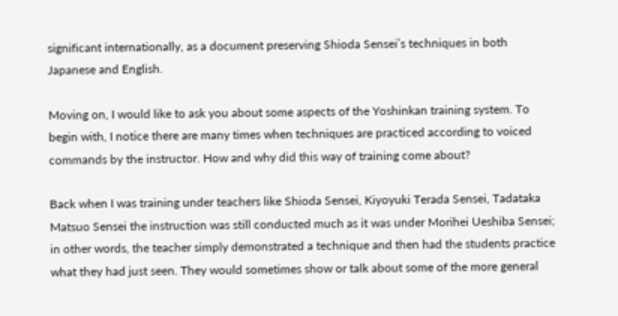significant internationally, as a document preserving Shioda Sensei’s techniques in both Japanese and English.

Moving on, I would like to ask you about some aspects of the Yoshinkan training system. To begin with, I notice there are many times when techniques are practiced according to voiced commands by the instructor. How and why did this way of training come about?

Back when I was training under teachers like Shioda Sensei, Kiyoyuki Terada Sensei, Tadataka Matsuo Sensei the instruction was still conducted much as it was under Morihei Ueshiba Sensei; in other words, the teacher simply demonstrated a technique and then had the students practice what they had just seen. They would sometimes show or talk about some of the more general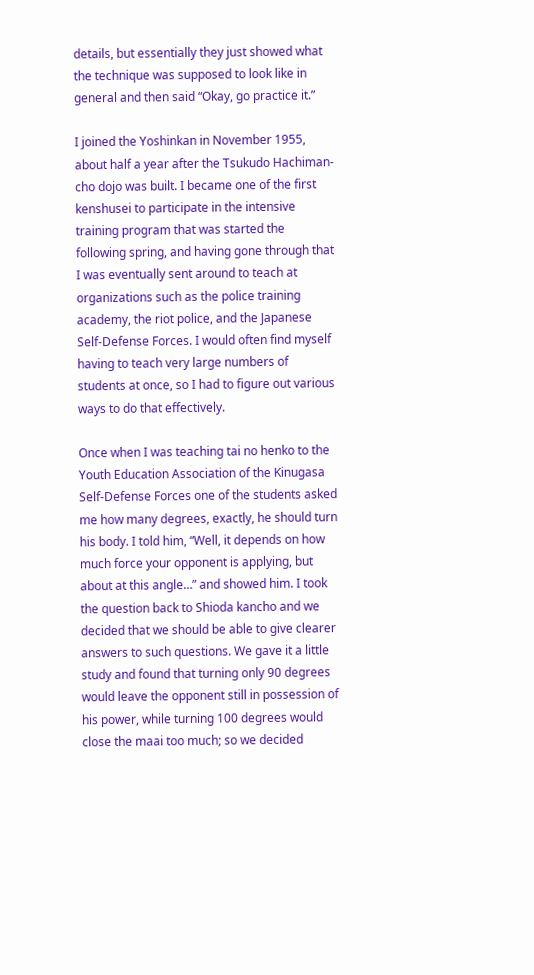details, but essentially they just showed what the technique was supposed to look like in general and then said “Okay, go practice it.”

I joined the Yoshinkan in November 1955, about half a year after the Tsukudo Hachiman-cho dojo was built. I became one of the first kenshusei to participate in the intensive training program that was started the following spring, and having gone through that I was eventually sent around to teach at organizations such as the police training academy, the riot police, and the Japanese Self-Defense Forces. I would often find myself having to teach very large numbers of students at once, so I had to figure out various ways to do that effectively.

Once when I was teaching tai no henko to the Youth Education Association of the Kinugasa Self-Defense Forces one of the students asked me how many degrees, exactly, he should turn his body. I told him, “Well, it depends on how much force your opponent is applying, but about at this angle…” and showed him. I took the question back to Shioda kancho and we decided that we should be able to give clearer answers to such questions. We gave it a little study and found that turning only 90 degrees would leave the opponent still in possession of his power, while turning 100 degrees would close the maai too much; so we decided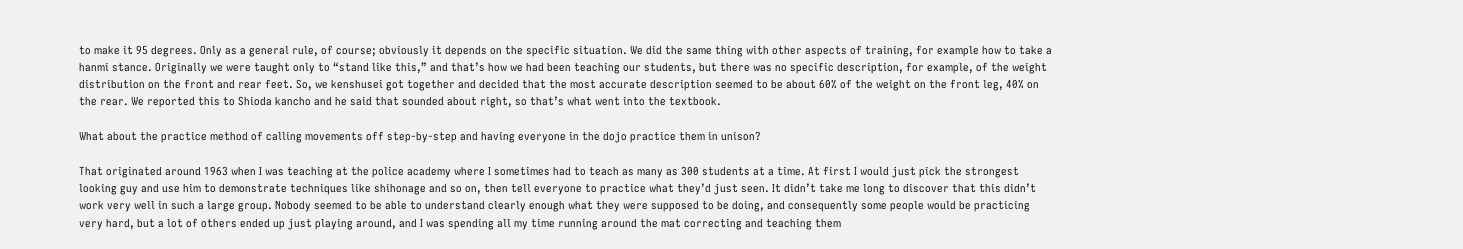to make it 95 degrees. Only as a general rule, of course; obviously it depends on the specific situation. We did the same thing with other aspects of training, for example how to take a hanmi stance. Originally we were taught only to “stand like this,” and that’s how we had been teaching our students, but there was no specific description, for example, of the weight distribution on the front and rear feet. So, we kenshusei got together and decided that the most accurate description seemed to be about 60% of the weight on the front leg, 40% on the rear. We reported this to Shioda kancho and he said that sounded about right, so that’s what went into the textbook.

What about the practice method of calling movements off step-by-step and having everyone in the dojo practice them in unison?

That originated around 1963 when I was teaching at the police academy where I sometimes had to teach as many as 300 students at a time. At first I would just pick the strongest looking guy and use him to demonstrate techniques like shihonage and so on, then tell everyone to practice what they’d just seen. It didn’t take me long to discover that this didn’t work very well in such a large group. Nobody seemed to be able to understand clearly enough what they were supposed to be doing, and consequently some people would be practicing very hard, but a lot of others ended up just playing around, and I was spending all my time running around the mat correcting and teaching them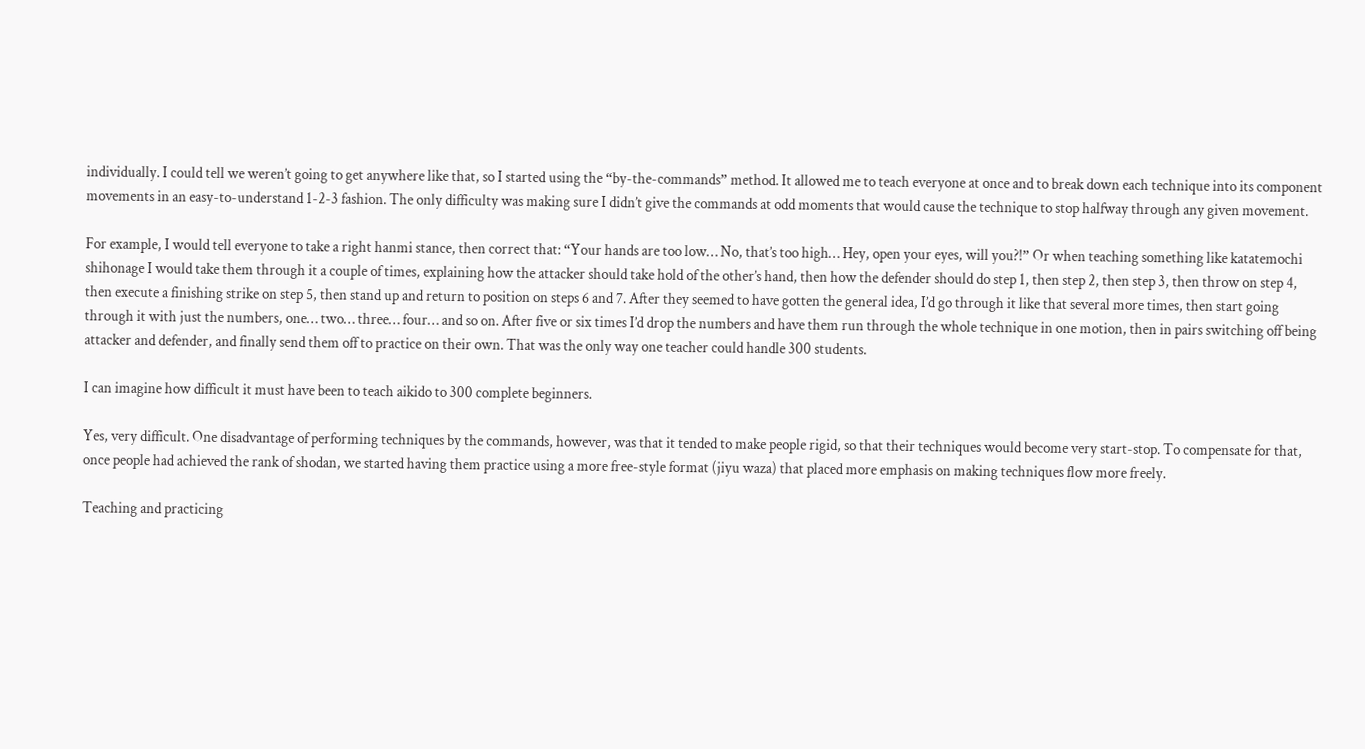individually. I could tell we weren’t going to get anywhere like that, so I started using the “by-the-commands” method. It allowed me to teach everyone at once and to break down each technique into its component movements in an easy-to-understand 1-2-3 fashion. The only difficulty was making sure I didn’t give the commands at odd moments that would cause the technique to stop halfway through any given movement.

For example, I would tell everyone to take a right hanmi stance, then correct that: “Your hands are too low… No, that’s too high… Hey, open your eyes, will you?!” Or when teaching something like katatemochi shihonage I would take them through it a couple of times, explaining how the attacker should take hold of the other’s hand, then how the defender should do step 1, then step 2, then step 3, then throw on step 4, then execute a finishing strike on step 5, then stand up and return to position on steps 6 and 7. After they seemed to have gotten the general idea, I’d go through it like that several more times, then start going through it with just the numbers, one… two… three… four… and so on. After five or six times I’d drop the numbers and have them run through the whole technique in one motion, then in pairs switching off being attacker and defender, and finally send them off to practice on their own. That was the only way one teacher could handle 300 students.

I can imagine how difficult it must have been to teach aikido to 300 complete beginners.

Yes, very difficult. One disadvantage of performing techniques by the commands, however, was that it tended to make people rigid, so that their techniques would become very start-stop. To compensate for that, once people had achieved the rank of shodan, we started having them practice using a more free-style format (jiyu waza) that placed more emphasis on making techniques flow more freely.

Teaching and practicing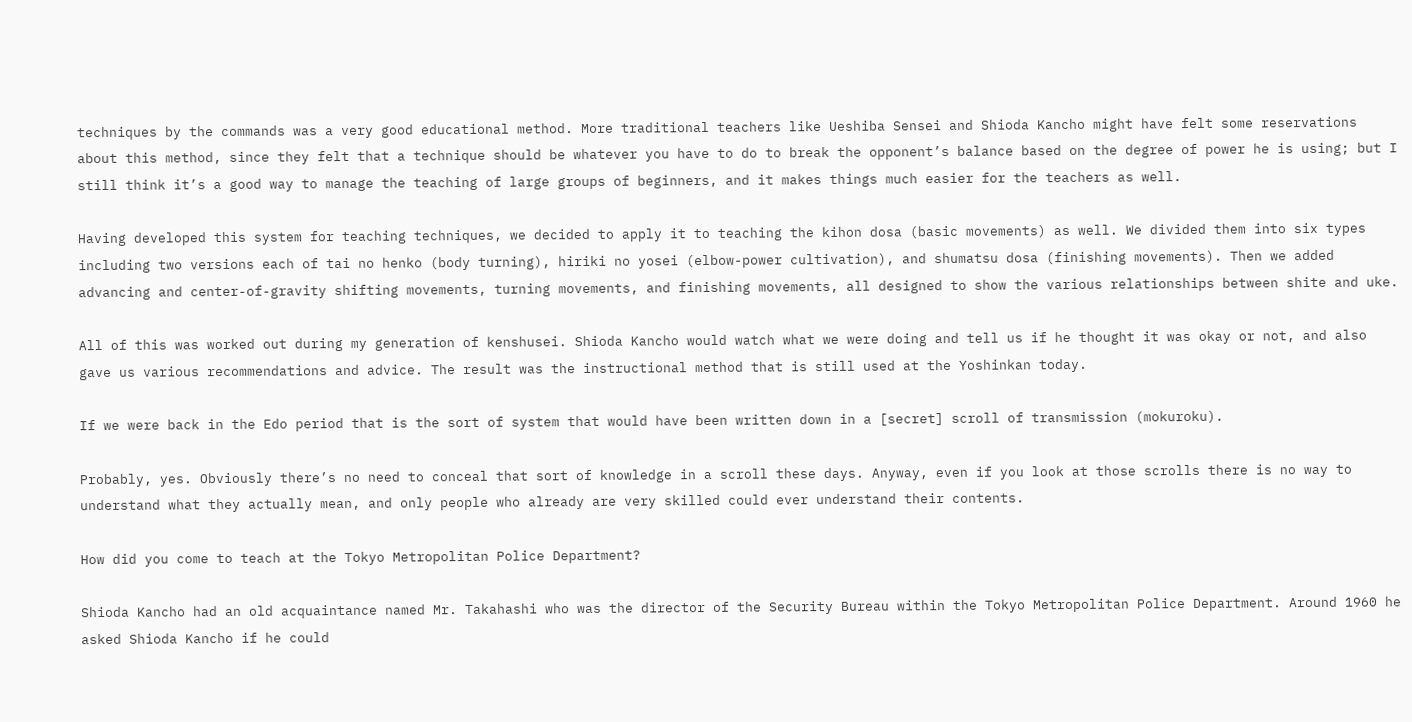techniques by the commands was a very good educational method. More traditional teachers like Ueshiba Sensei and Shioda Kancho might have felt some reservations about this method, since they felt that a technique should be whatever you have to do to break the opponent’s balance based on the degree of power he is using; but I still think it’s a good way to manage the teaching of large groups of beginners, and it makes things much easier for the teachers as well.

Having developed this system for teaching techniques, we decided to apply it to teaching the kihon dosa (basic movements) as well. We divided them into six types including two versions each of tai no henko (body turning), hiriki no yosei (elbow-power cultivation), and shumatsu dosa (finishing movements). Then we added advancing and center-of-gravity shifting movements, turning movements, and finishing movements, all designed to show the various relationships between shite and uke.

All of this was worked out during my generation of kenshusei. Shioda Kancho would watch what we were doing and tell us if he thought it was okay or not, and also gave us various recommendations and advice. The result was the instructional method that is still used at the Yoshinkan today.

If we were back in the Edo period that is the sort of system that would have been written down in a [secret] scroll of transmission (mokuroku).

Probably, yes. Obviously there’s no need to conceal that sort of knowledge in a scroll these days. Anyway, even if you look at those scrolls there is no way to understand what they actually mean, and only people who already are very skilled could ever understand their contents.

How did you come to teach at the Tokyo Metropolitan Police Department?

Shioda Kancho had an old acquaintance named Mr. Takahashi who was the director of the Security Bureau within the Tokyo Metropolitan Police Department. Around 1960 he asked Shioda Kancho if he could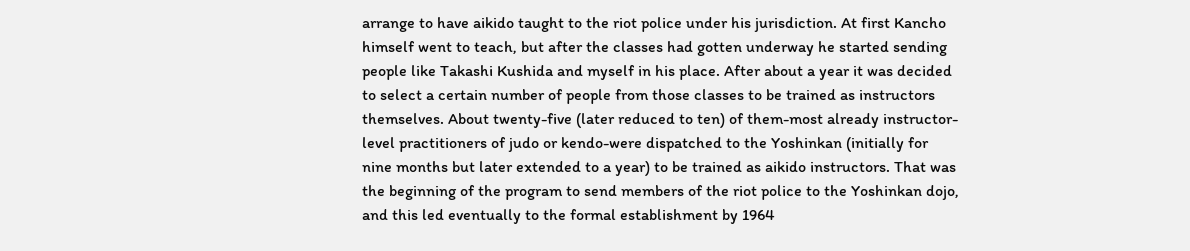arrange to have aikido taught to the riot police under his jurisdiction. At first Kancho himself went to teach, but after the classes had gotten underway he started sending people like Takashi Kushida and myself in his place. After about a year it was decided to select a certain number of people from those classes to be trained as instructors themselves. About twenty-five (later reduced to ten) of them-most already instructor-level practitioners of judo or kendo-were dispatched to the Yoshinkan (initially for nine months but later extended to a year) to be trained as aikido instructors. That was the beginning of the program to send members of the riot police to the Yoshinkan dojo, and this led eventually to the formal establishment by 1964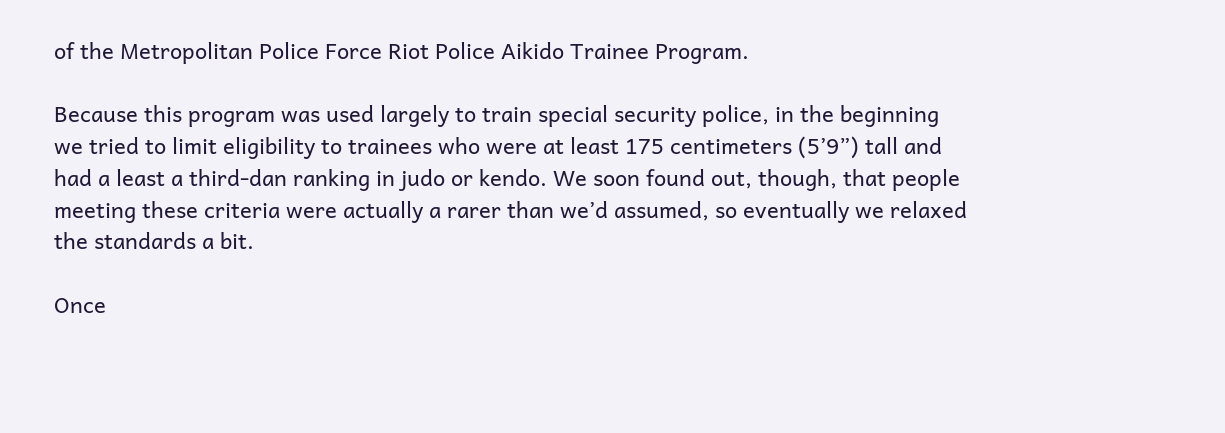of the Metropolitan Police Force Riot Police Aikido Trainee Program.

Because this program was used largely to train special security police, in the beginning we tried to limit eligibility to trainees who were at least 175 centimeters (5’9”) tall and had a least a third-dan ranking in judo or kendo. We soon found out, though, that people meeting these criteria were actually a rarer than we’d assumed, so eventually we relaxed the standards a bit.

Once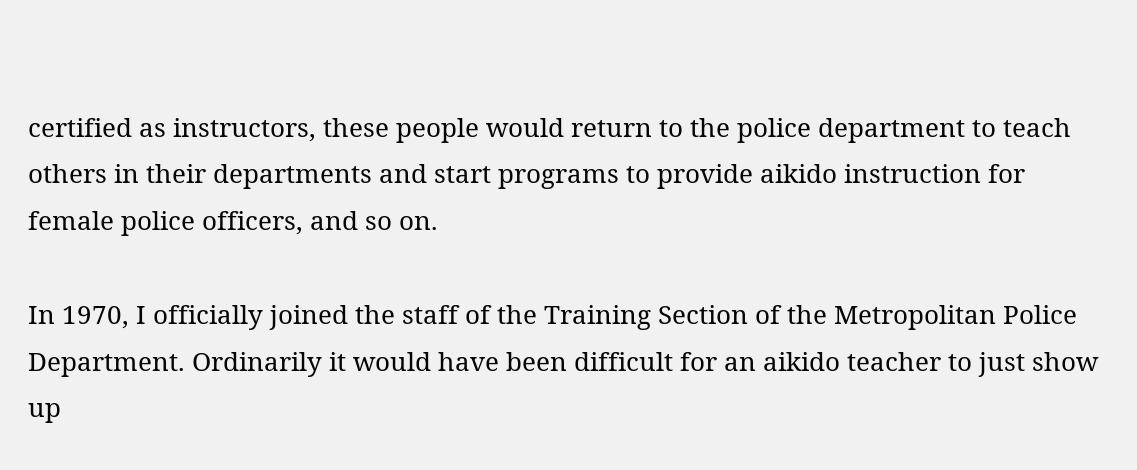certified as instructors, these people would return to the police department to teach others in their departments and start programs to provide aikido instruction for female police officers, and so on.

In 1970, I officially joined the staff of the Training Section of the Metropolitan Police Department. Ordinarily it would have been difficult for an aikido teacher to just show up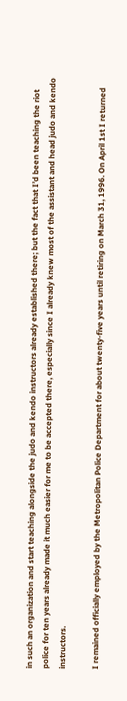in such an organization and start teaching alongside the judo and kendo instructors already established there; but the fact that I’d been teaching the riot police for ten years already made it much easier for me to be accepted there, especially since I already knew most of the assistant and head judo and kendo instructors.

I remained officially employed by the Metropolitan Police Department for about twenty-five years until retiring on March 31, 1996. On April 1st I returned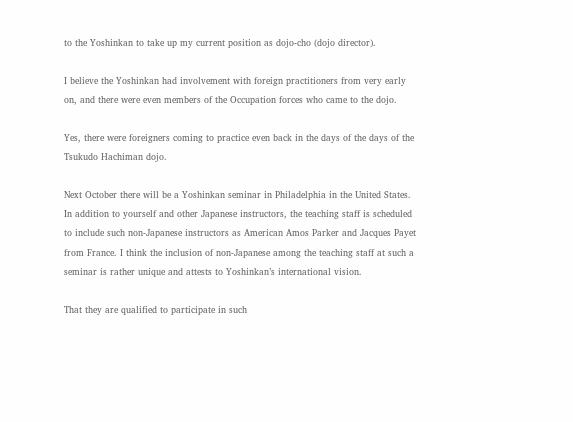to the Yoshinkan to take up my current position as dojo-cho (dojo director).

I believe the Yoshinkan had involvement with foreign practitioners from very early on, and there were even members of the Occupation forces who came to the dojo.

Yes, there were foreigners coming to practice even back in the days of the days of the Tsukudo Hachiman dojo.

Next October there will be a Yoshinkan seminar in Philadelphia in the United States. In addition to yourself and other Japanese instructors, the teaching staff is scheduled to include such non-Japanese instructors as American Amos Parker and Jacques Payet from France. I think the inclusion of non-Japanese among the teaching staff at such a seminar is rather unique and attests to Yoshinkan’s international vision.

That they are qualified to participate in such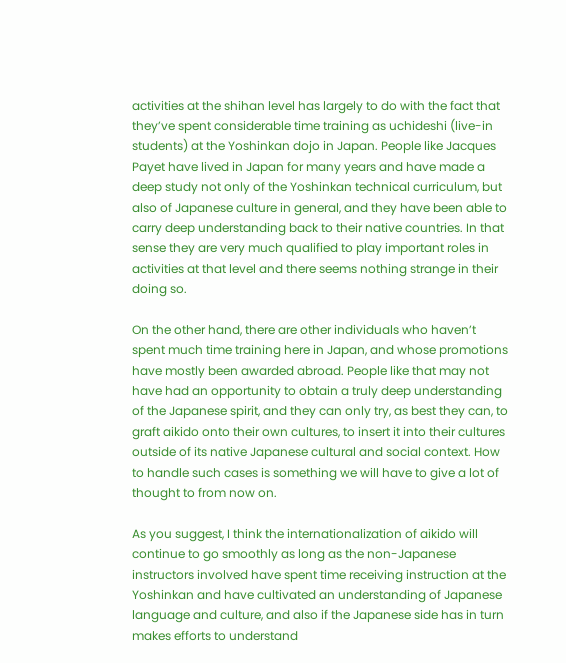activities at the shihan level has largely to do with the fact that they’ve spent considerable time training as uchideshi (live-in students) at the Yoshinkan dojo in Japan. People like Jacques Payet have lived in Japan for many years and have made a deep study not only of the Yoshinkan technical curriculum, but also of Japanese culture in general, and they have been able to carry deep understanding back to their native countries. In that sense they are very much qualified to play important roles in activities at that level and there seems nothing strange in their doing so.

On the other hand, there are other individuals who haven’t spent much time training here in Japan, and whose promotions have mostly been awarded abroad. People like that may not have had an opportunity to obtain a truly deep understanding of the Japanese spirit, and they can only try, as best they can, to graft aikido onto their own cultures, to insert it into their cultures outside of its native Japanese cultural and social context. How to handle such cases is something we will have to give a lot of thought to from now on.

As you suggest, I think the internationalization of aikido will continue to go smoothly as long as the non-Japanese instructors involved have spent time receiving instruction at the Yoshinkan and have cultivated an understanding of Japanese language and culture, and also if the Japanese side has in turn makes efforts to understand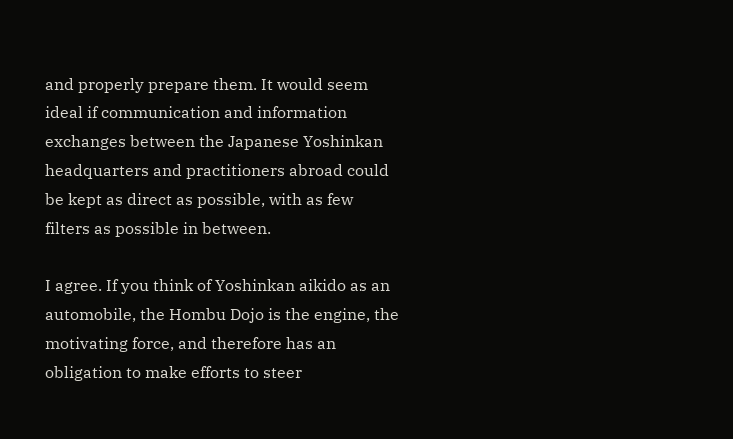and properly prepare them. It would seem ideal if communication and information exchanges between the Japanese Yoshinkan headquarters and practitioners abroad could be kept as direct as possible, with as few filters as possible in between.

I agree. If you think of Yoshinkan aikido as an automobile, the Hombu Dojo is the engine, the motivating force, and therefore has an obligation to make efforts to steer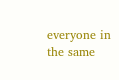everyone in the same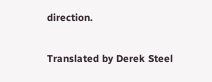direction.

Translated by Derek Steel